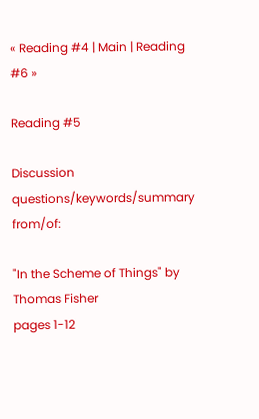« Reading #4 | Main | Reading #6 »

Reading #5

Discussion questions/keywords/summary from/of:

"In the Scheme of Things" by Thomas Fisher
pages 1-12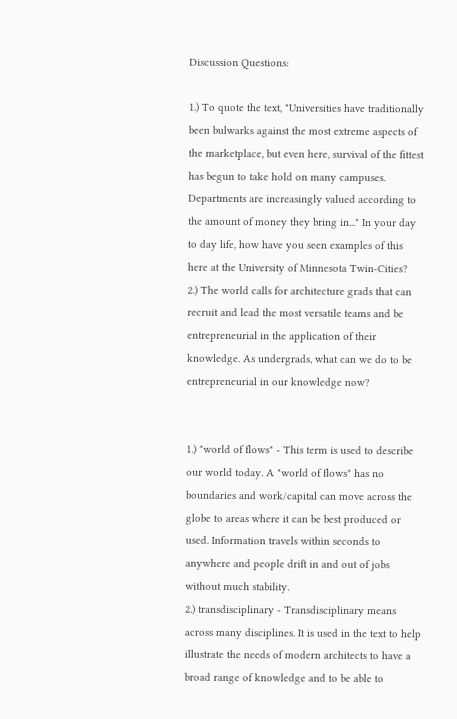Discussion Questions:

1.) To quote the text, "Universities have traditionally been bulwarks against the most extreme aspects of the marketplace, but even here, survival of the fittest has begun to take hold on many campuses. Departments are increasingly valued according to the amount of money they bring in..." In your day to day life, how have you seen examples of this here at the University of Minnesota Twin-Cities?
2.) The world calls for architecture grads that can recruit and lead the most versatile teams and be entrepreneurial in the application of their knowledge. As undergrads, what can we do to be entrepreneurial in our knowledge now?


1.) "world of flows" - This term is used to describe our world today. A "world of flows" has no boundaries and work/capital can move across the globe to areas where it can be best produced or used. Information travels within seconds to anywhere and people drift in and out of jobs without much stability.
2.) transdisciplinary - Transdisciplinary means across many disciplines. It is used in the text to help illustrate the needs of modern architects to have a broad range of knowledge and to be able to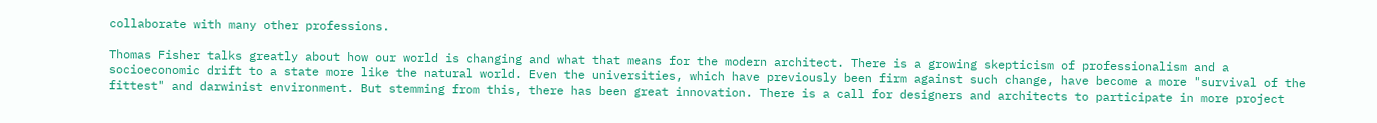collaborate with many other professions.

Thomas Fisher talks greatly about how our world is changing and what that means for the modern architect. There is a growing skepticism of professionalism and a socioeconomic drift to a state more like the natural world. Even the universities, which have previously been firm against such change, have become a more "survival of the fittest" and darwinist environment. But stemming from this, there has been great innovation. There is a call for designers and architects to participate in more project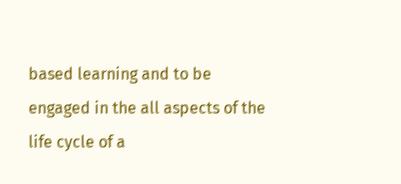based learning and to be engaged in the all aspects of the life cycle of a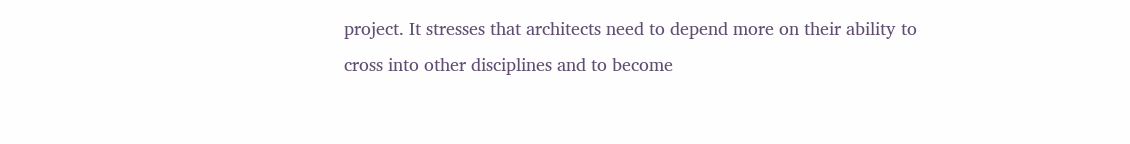project. It stresses that architects need to depend more on their ability to cross into other disciplines and to become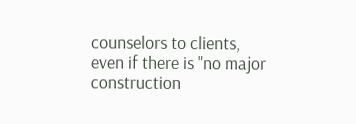counselors to clients, even if there is "no major construction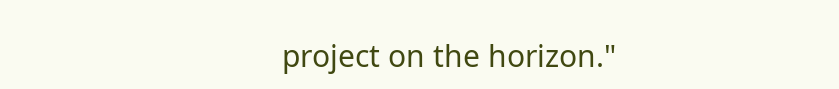project on the horizon."